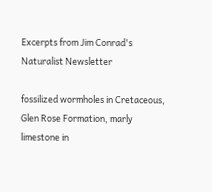Excerpts from Jim Conrad's
Naturalist Newsletter

fossilized wormholes in Cretaceous, Glen Rose Formation, marly limestone in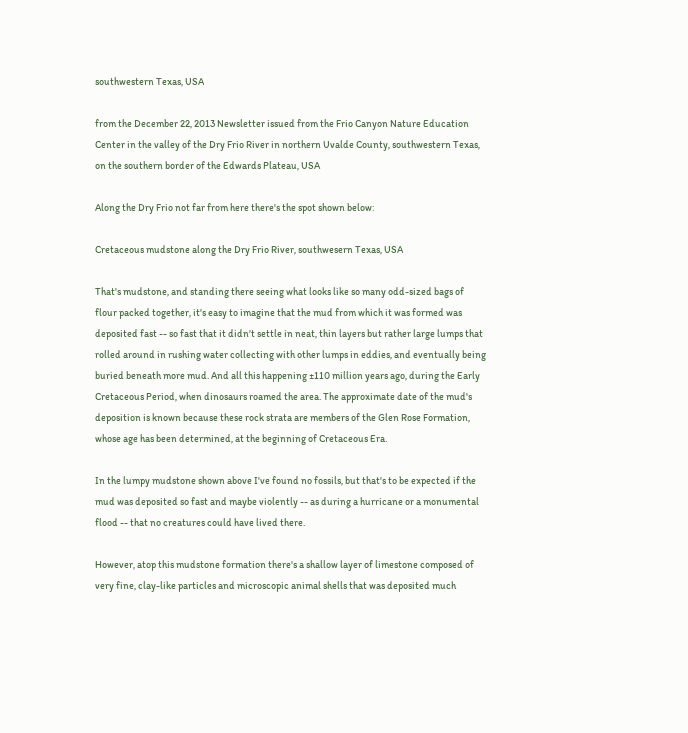southwestern Texas, USA

from the December 22, 2013 Newsletter issued from the Frio Canyon Nature Education Center in the valley of the Dry Frio River in northern Uvalde County, southwestern Texas, on the southern border of the Edwards Plateau, USA

Along the Dry Frio not far from here there's the spot shown below:

Cretaceous mudstone along the Dry Frio River, southwesern Texas, USA

That's mudstone, and standing there seeing what looks like so many odd-sized bags of flour packed together, it's easy to imagine that the mud from which it was formed was deposited fast -- so fast that it didn't settle in neat, thin layers but rather large lumps that rolled around in rushing water collecting with other lumps in eddies, and eventually being buried beneath more mud. And all this happening ±110 million years ago, during the Early Cretaceous Period, when dinosaurs roamed the area. The approximate date of the mud's deposition is known because these rock strata are members of the Glen Rose Formation, whose age has been determined, at the beginning of Cretaceous Era.

In the lumpy mudstone shown above I've found no fossils, but that's to be expected if the mud was deposited so fast and maybe violently -- as during a hurricane or a monumental flood -- that no creatures could have lived there.

However, atop this mudstone formation there's a shallow layer of limestone composed of very fine, clay-like particles and microscopic animal shells that was deposited much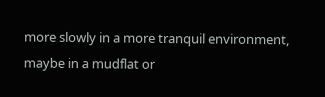more slowly in a more tranquil environment, maybe in a mudflat or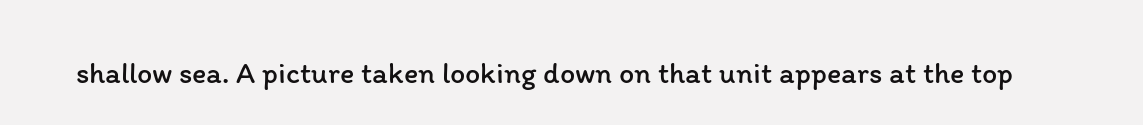shallow sea. A picture taken looking down on that unit appears at the top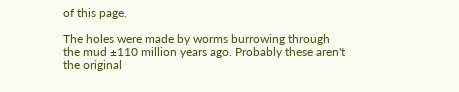of this page.

The holes were made by worms burrowing through the mud ±110 million years ago. Probably these aren't the original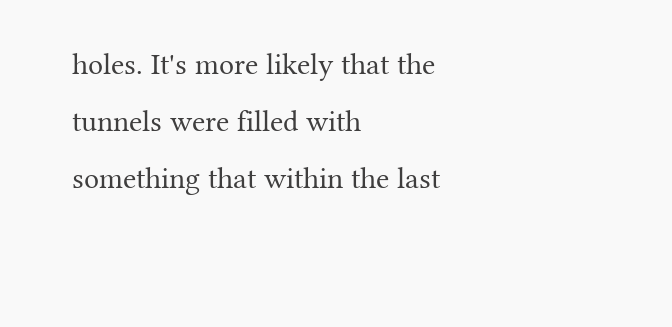holes. It's more likely that the tunnels were filled with something that within the last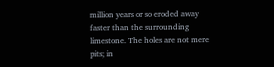million years or so eroded away faster than the surrounding limestone. The holes are not mere pits; in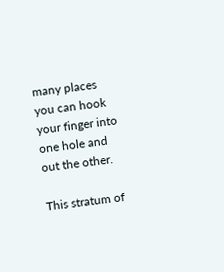many places you can hook your finger into one hole and out the other.

This stratum of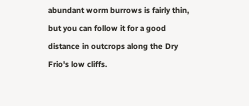abundant worm burrows is fairly thin, but you can follow it for a good distance in outcrops along the Dry Frio's low cliffs.